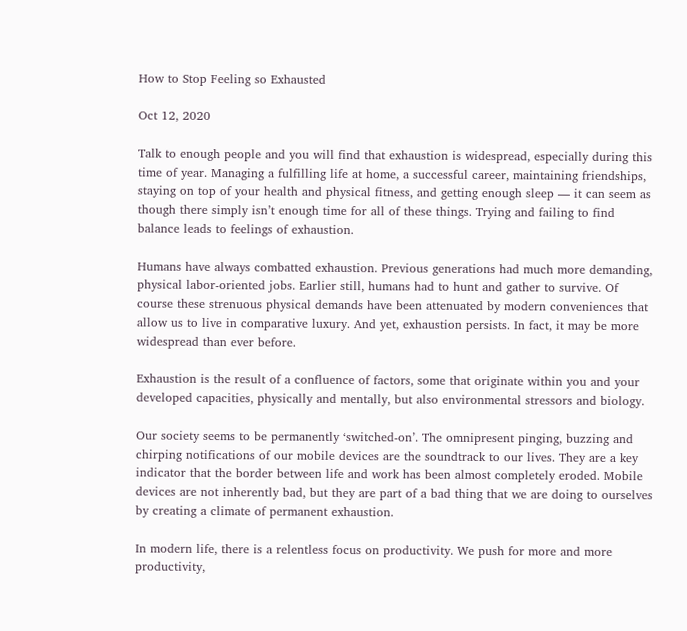How to Stop Feeling so Exhausted

Oct 12, 2020

Talk to enough people and you will find that exhaustion is widespread, especially during this time of year. Managing a fulfilling life at home, a successful career, maintaining friendships, staying on top of your health and physical fitness, and getting enough sleep — it can seem as though there simply isn’t enough time for all of these things. Trying and failing to find balance leads to feelings of exhaustion.

Humans have always combatted exhaustion. Previous generations had much more demanding, physical labor-oriented jobs. Earlier still, humans had to hunt and gather to survive. Of course these strenuous physical demands have been attenuated by modern conveniences that allow us to live in comparative luxury. And yet, exhaustion persists. In fact, it may be more widespread than ever before.

Exhaustion is the result of a confluence of factors, some that originate within you and your developed capacities, physically and mentally, but also environmental stressors and biology.

Our society seems to be permanently ‘switched-on’. The omnipresent pinging, buzzing and chirping notifications of our mobile devices are the soundtrack to our lives. They are a key indicator that the border between life and work has been almost completely eroded. Mobile devices are not inherently bad, but they are part of a bad thing that we are doing to ourselves by creating a climate of permanent exhaustion.

In modern life, there is a relentless focus on productivity. We push for more and more productivity,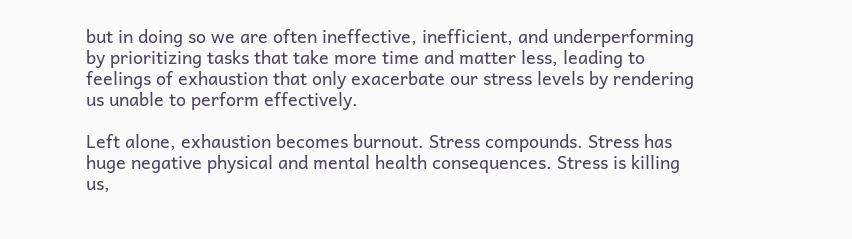but in doing so we are often ineffective, inefficient, and underperforming by prioritizing tasks that take more time and matter less, leading to feelings of exhaustion that only exacerbate our stress levels by rendering us unable to perform effectively.

Left alone, exhaustion becomes burnout. Stress compounds. Stress has huge negative physical and mental health consequences. Stress is killing us,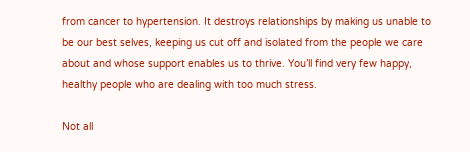from cancer to hypertension. It destroys relationships by making us unable to be our best selves, keeping us cut off and isolated from the people we care about and whose support enables us to thrive. You’ll find very few happy, healthy people who are dealing with too much stress.

Not all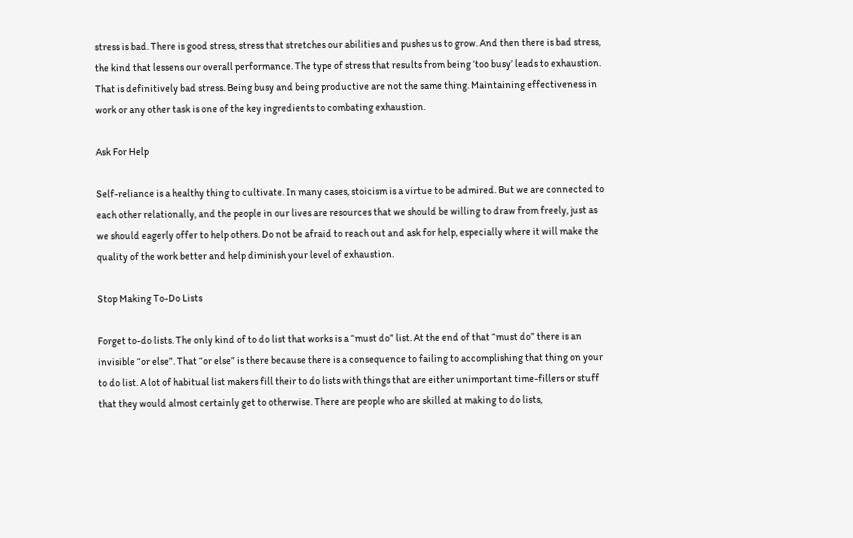stress is bad. There is good stress, stress that stretches our abilities and pushes us to grow. And then there is bad stress, the kind that lessens our overall performance. The type of stress that results from being ‘too busy’ leads to exhaustion. That is definitively bad stress. Being busy and being productive are not the same thing. Maintaining effectiveness in work or any other task is one of the key ingredients to combating exhaustion.

Ask For Help

Self-reliance is a healthy thing to cultivate. In many cases, stoicism is a virtue to be admired. But we are connected to each other relationally, and the people in our lives are resources that we should be willing to draw from freely, just as we should eagerly offer to help others. Do not be afraid to reach out and ask for help, especially where it will make the quality of the work better and help diminish your level of exhaustion.

Stop Making To-Do Lists

Forget to-do lists. The only kind of to do list that works is a “must do” list. At the end of that “must do” there is an invisible “or else”. That “or else” is there because there is a consequence to failing to accomplishing that thing on your to do list. A lot of habitual list makers fill their to do lists with things that are either unimportant time-fillers or stuff that they would almost certainly get to otherwise. There are people who are skilled at making to do lists,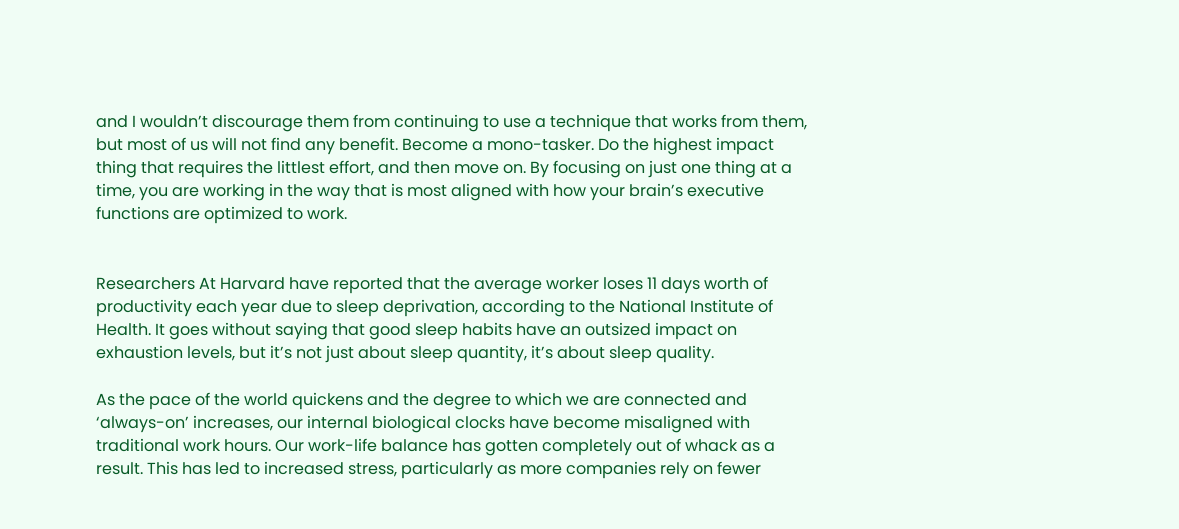and I wouldn’t discourage them from continuing to use a technique that works from them, but most of us will not find any benefit. Become a mono-tasker. Do the highest impact thing that requires the littlest effort, and then move on. By focusing on just one thing at a time, you are working in the way that is most aligned with how your brain’s executive functions are optimized to work.


Researchers At Harvard have reported that the average worker loses 11 days worth of productivity each year due to sleep deprivation, according to the National Institute of Health. It goes without saying that good sleep habits have an outsized impact on exhaustion levels, but it’s not just about sleep quantity, it’s about sleep quality.

As the pace of the world quickens and the degree to which we are connected and ‘always-on’ increases, our internal biological clocks have become misaligned with traditional work hours. Our work-life balance has gotten completely out of whack as a result. This has led to increased stress, particularly as more companies rely on fewer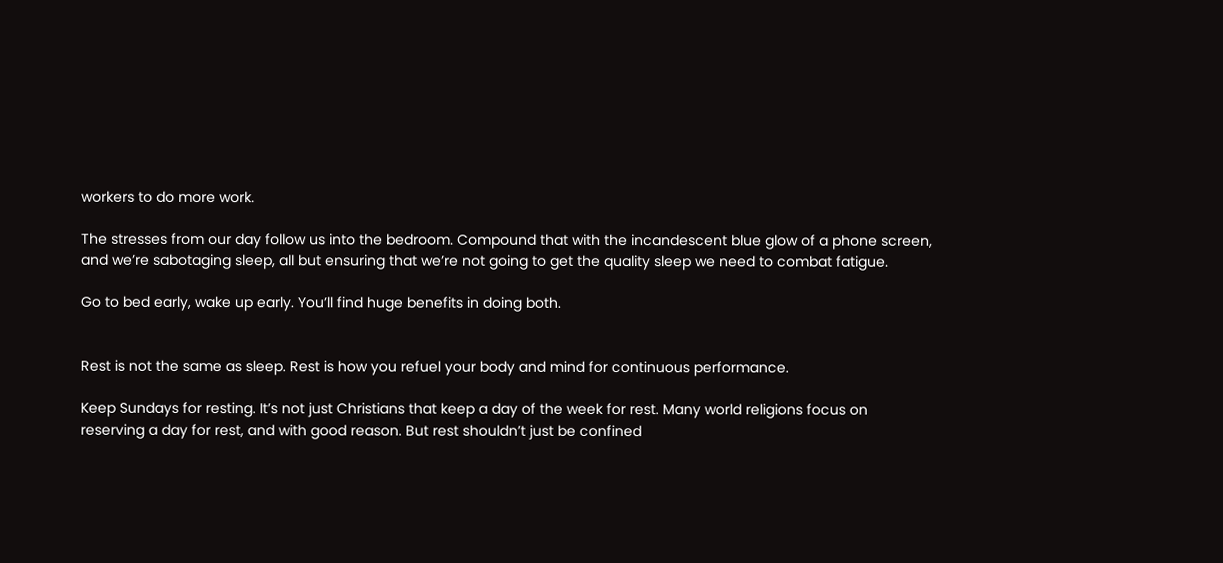workers to do more work.

The stresses from our day follow us into the bedroom. Compound that with the incandescent blue glow of a phone screen, and we’re sabotaging sleep, all but ensuring that we’re not going to get the quality sleep we need to combat fatigue.

Go to bed early, wake up early. You’ll find huge benefits in doing both.


Rest is not the same as sleep. Rest is how you refuel your body and mind for continuous performance.

Keep Sundays for resting. It’s not just Christians that keep a day of the week for rest. Many world religions focus on reserving a day for rest, and with good reason. But rest shouldn’t just be confined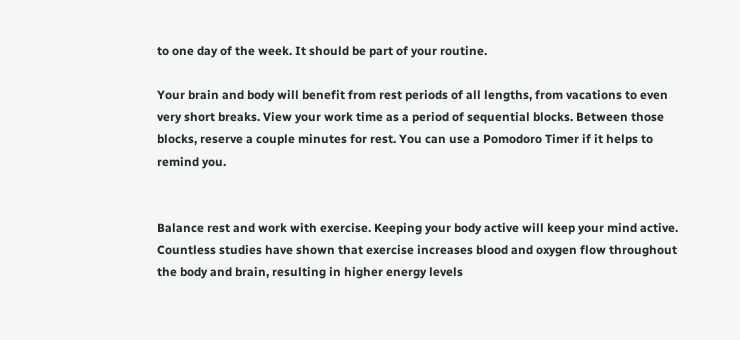to one day of the week. It should be part of your routine.

Your brain and body will benefit from rest periods of all lengths, from vacations to even very short breaks. View your work time as a period of sequential blocks. Between those blocks, reserve a couple minutes for rest. You can use a Pomodoro Timer if it helps to remind you.


Balance rest and work with exercise. Keeping your body active will keep your mind active. Countless studies have shown that exercise increases blood and oxygen flow throughout the body and brain, resulting in higher energy levels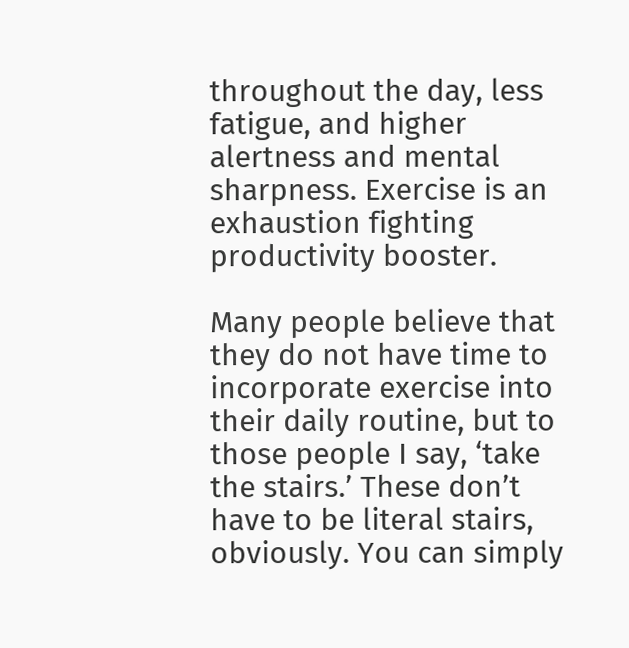throughout the day, less fatigue, and higher alertness and mental sharpness. Exercise is an exhaustion fighting productivity booster.

Many people believe that they do not have time to incorporate exercise into their daily routine, but to those people I say, ‘take the stairs.’ These don’t have to be literal stairs, obviously. You can simply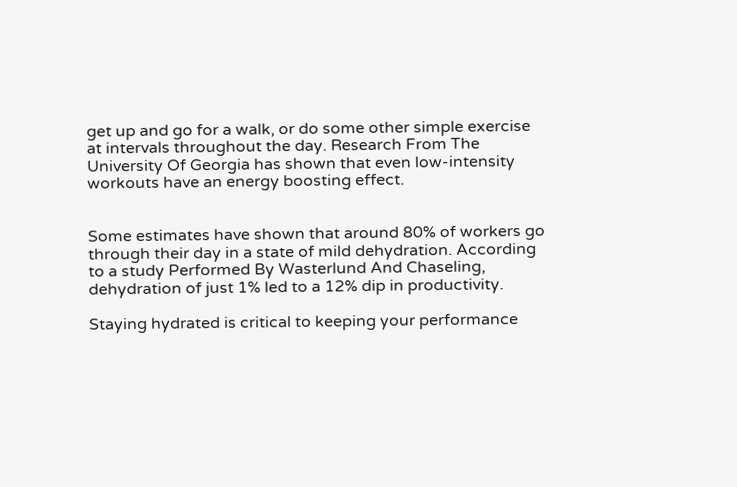get up and go for a walk, or do some other simple exercise at intervals throughout the day. Research From The University Of Georgia has shown that even low-intensity workouts have an energy boosting effect.


Some estimates have shown that around 80% of workers go through their day in a state of mild dehydration. According to a study Performed By Wasterlund And Chaseling, dehydration of just 1% led to a 12% dip in productivity.

Staying hydrated is critical to keeping your performance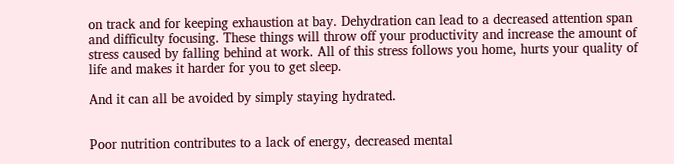on track and for keeping exhaustion at bay. Dehydration can lead to a decreased attention span and difficulty focusing. These things will throw off your productivity and increase the amount of stress caused by falling behind at work. All of this stress follows you home, hurts your quality of life and makes it harder for you to get sleep.

And it can all be avoided by simply staying hydrated.


Poor nutrition contributes to a lack of energy, decreased mental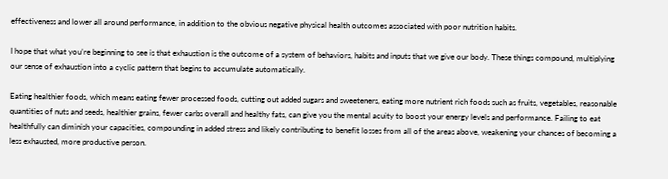effectiveness and lower all around performance, in addition to the obvious negative physical health outcomes associated with poor nutrition habits.

I hope that what you’re beginning to see is that exhaustion is the outcome of a system of behaviors, habits and inputs that we give our body. These things compound, multiplying our sense of exhaustion into a cyclic pattern that begins to accumulate automatically.

Eating healthier foods, which means eating fewer processed foods, cutting out added sugars and sweeteners, eating more nutrient rich foods such as fruits, vegetables, reasonable quantities of nuts and seeds, healthier grains, fewer carbs overall and healthy fats, can give you the mental acuity to boost your energy levels and performance. Failing to eat healthfully can diminish your capacities, compounding in added stress and likely contributing to benefit losses from all of the areas above, weakening your chances of becoming a less exhausted, more productive person.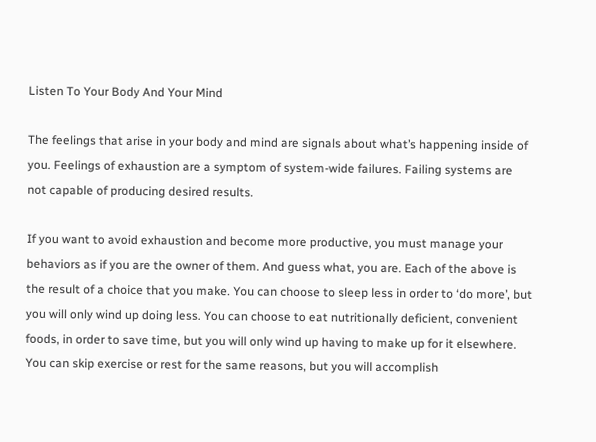Listen To Your Body And Your Mind

The feelings that arise in your body and mind are signals about what’s happening inside of you. Feelings of exhaustion are a symptom of system-wide failures. Failing systems are not capable of producing desired results.

If you want to avoid exhaustion and become more productive, you must manage your behaviors as if you are the owner of them. And guess what, you are. Each of the above is the result of a choice that you make. You can choose to sleep less in order to ‘do more’, but you will only wind up doing less. You can choose to eat nutritionally deficient, convenient foods, in order to save time, but you will only wind up having to make up for it elsewhere. You can skip exercise or rest for the same reasons, but you will accomplish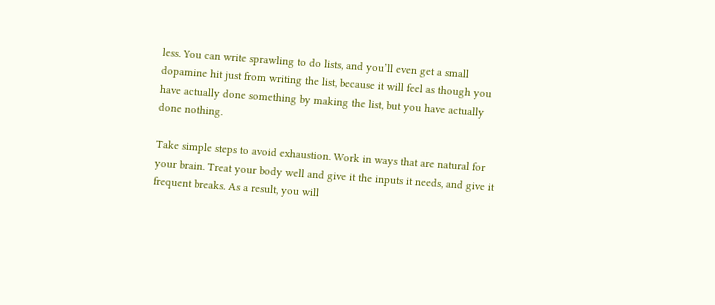less. You can write sprawling to do lists, and you’ll even get a small dopamine hit just from writing the list, because it will feel as though you have actually done something by making the list, but you have actually done nothing.

Take simple steps to avoid exhaustion. Work in ways that are natural for your brain. Treat your body well and give it the inputs it needs, and give it frequent breaks. As a result, you will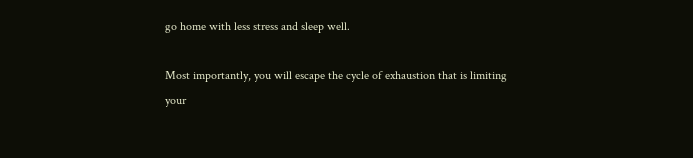go home with less stress and sleep well.

Most importantly, you will escape the cycle of exhaustion that is limiting your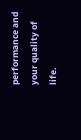performance and your quality of life.